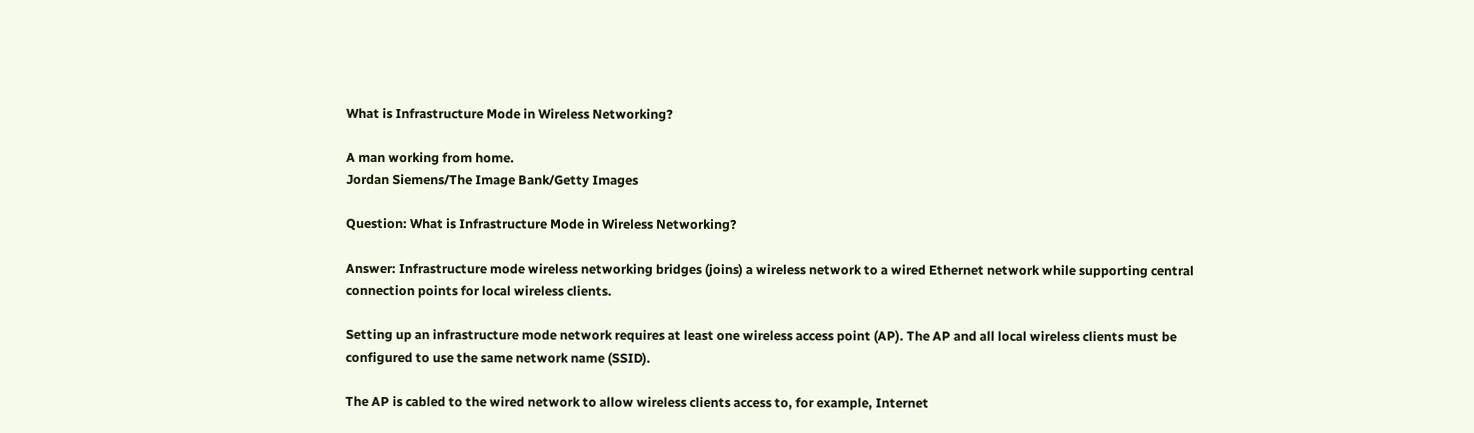What is Infrastructure Mode in Wireless Networking?

A man working from home.
Jordan Siemens/The Image Bank/Getty Images

Question: What is Infrastructure Mode in Wireless Networking?

Answer: Infrastructure mode wireless networking bridges (joins) a wireless network to a wired Ethernet network while supporting central connection points for local wireless clients.

Setting up an infrastructure mode network requires at least one wireless access point (AP). The AP and all local wireless clients must be configured to use the same network name (SSID).

The AP is cabled to the wired network to allow wireless clients access to, for example, Internet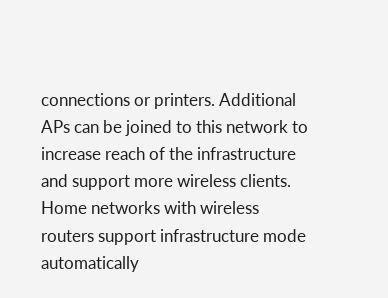connections or printers. Additional APs can be joined to this network to increase reach of the infrastructure and support more wireless clients. Home networks with wireless routers support infrastructure mode automatically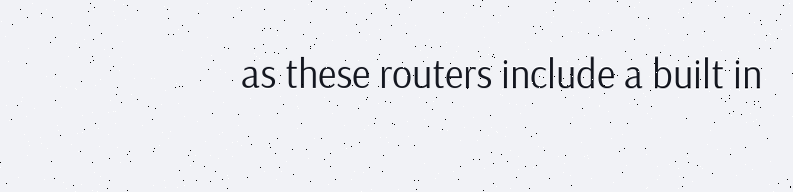as these routers include a built in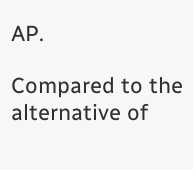AP.

Compared to the alternative of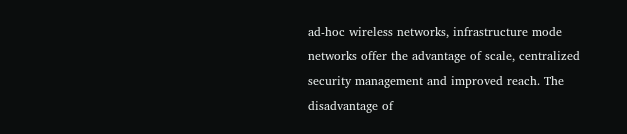ad-hoc wireless networks, infrastructure mode networks offer the advantage of scale, centralized security management and improved reach. The disadvantage of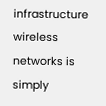infrastructure wireless networks is simply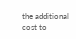the additional cost to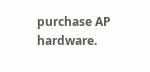purchase AP hardware.